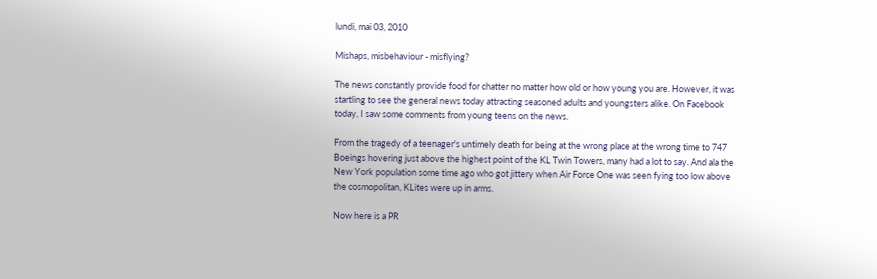lundi, mai 03, 2010

Mishaps, misbehaviour - misflying?

The news constantly provide food for chatter no matter how old or how young you are. However, it was startling to see the general news today attracting seasoned adults and youngsters alike. On Facebook today, I saw some comments from young teens on the news.

From the tragedy of a teenager's untimely death for being at the wrong place at the wrong time to 747 Boeings hovering just above the highest point of the KL Twin Towers, many had a lot to say. And ala the New York population some time ago who got jittery when Air Force One was seen fying too low above the cosmopolitan, KLites were up in arms.

Now here is a PR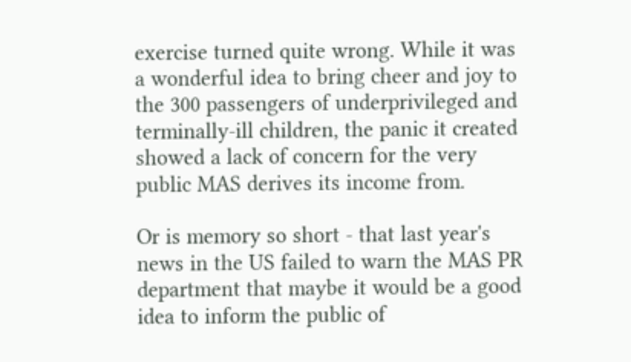exercise turned quite wrong. While it was a wonderful idea to bring cheer and joy to the 300 passengers of underprivileged and terminally-ill children, the panic it created showed a lack of concern for the very public MAS derives its income from.

Or is memory so short - that last year's news in the US failed to warn the MAS PR department that maybe it would be a good idea to inform the public of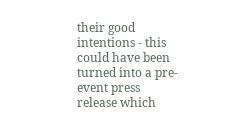their good intentions - this could have been turned into a pre-event press release which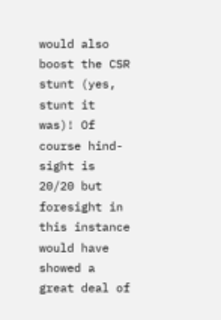would also boost the CSR stunt (yes, stunt it was)! Of course hind-sight is 20/20 but foresight in this instance would have showed a great deal of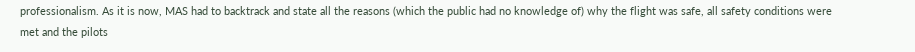professionalism. As it is now, MAS had to backtrack and state all the reasons (which the public had no knowledge of) why the flight was safe, all safety conditions were met and the pilots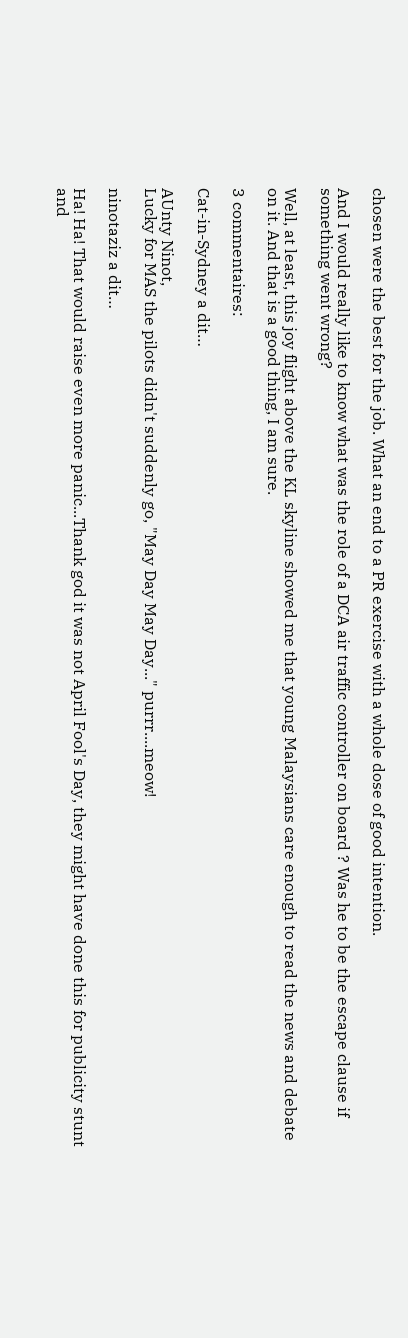chosen were the best for the job. What an end to a PR exercise with a whole dose of good intention.

And I would really like to know what was the role of a DCA air traffic controller on board ? Was he to be the escape clause if something went wrong?

Well, at least, this joy flight above the KL skyline showed me that young Malaysians care enough to read the news and debate on it. And that is a good thing, I am sure.

3 commentaires:

Cat-in-Sydney a dit…

AUnty Ninot,
Lucky for MAS the pilots didn't suddenly go, "May Day May Day..." purrr....meow!

ninotaziz a dit…

Ha! Ha! That would raise even more panic...Thank god it was not April Fool's Day, they might have done this for publicity stunt and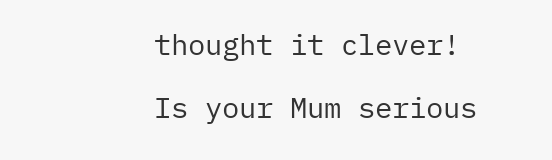thought it clever!

Is your Mum serious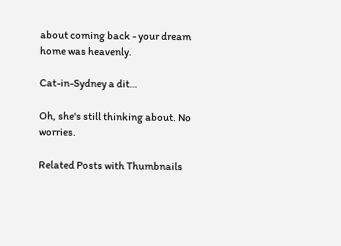about coming back - your dream home was heavenly.

Cat-in-Sydney a dit…

Oh, she's still thinking about. No worries.

Related Posts with Thumbnails